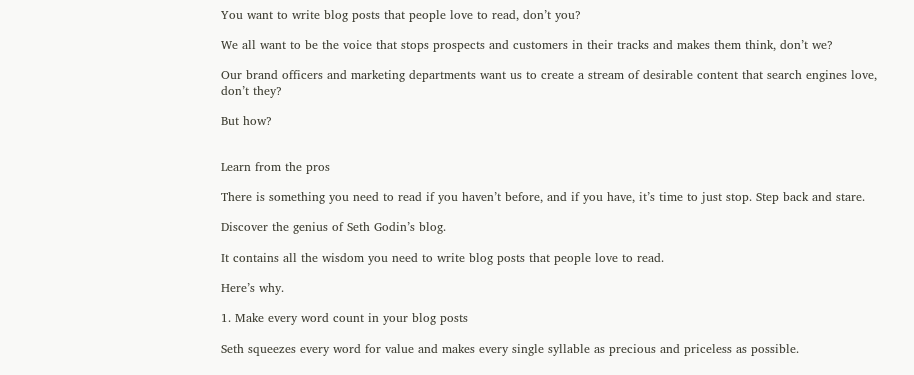You want to write blog posts that people love to read, don’t you?

We all want to be the voice that stops prospects and customers in their tracks and makes them think, don’t we?

Our brand officers and marketing departments want us to create a stream of desirable content that search engines love, don’t they?

But how?


Learn from the pros

There is something you need to read if you haven’t before, and if you have, it’s time to just stop. Step back and stare.

Discover the genius of Seth Godin’s blog.

It contains all the wisdom you need to write blog posts that people love to read.

Here’s why.

1. Make every word count in your blog posts

Seth squeezes every word for value and makes every single syllable as precious and priceless as possible.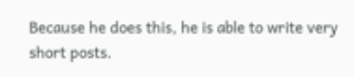Because he does this, he is able to write very short posts.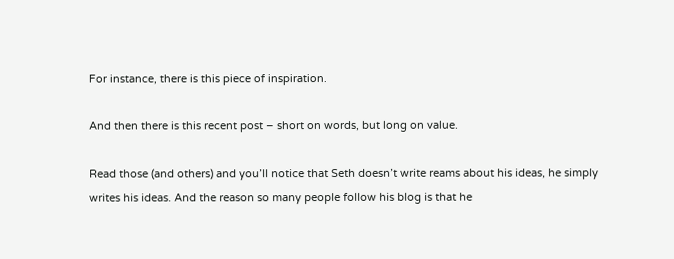For instance, there is this piece of inspiration.

And then there is this recent post – short on words, but long on value.

Read those (and others) and you’ll notice that Seth doesn’t write reams about his ideas, he simply writes his ideas. And the reason so many people follow his blog is that he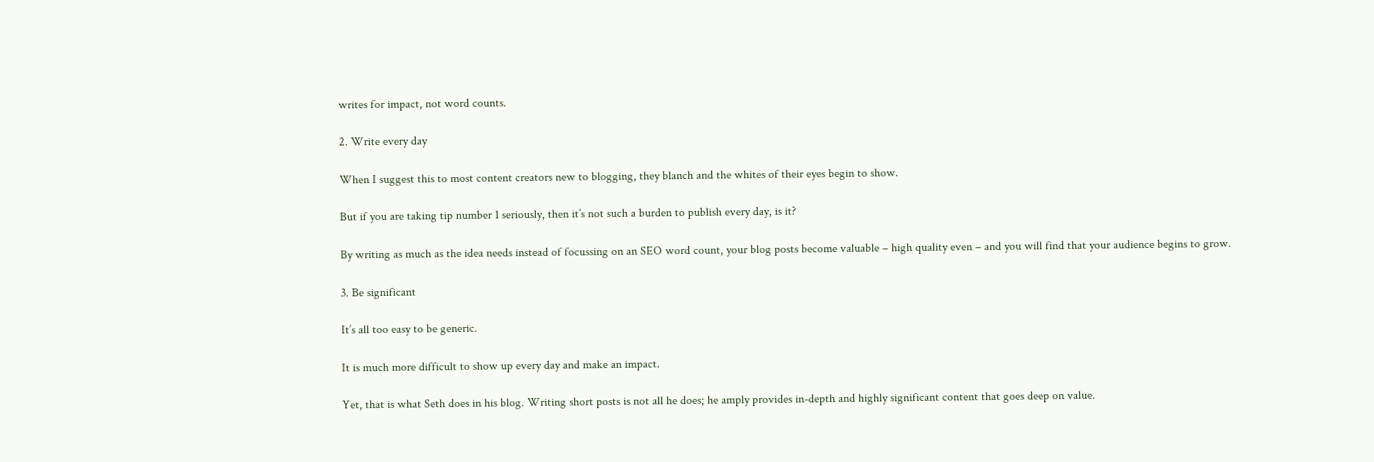writes for impact, not word counts.

2. Write every day

When I suggest this to most content creators new to blogging, they blanch and the whites of their eyes begin to show.

But if you are taking tip number 1 seriously, then it’s not such a burden to publish every day, is it?

By writing as much as the idea needs instead of focussing on an SEO word count, your blog posts become valuable – high quality even – and you will find that your audience begins to grow.

3. Be significant

It’s all too easy to be generic.

It is much more difficult to show up every day and make an impact.

Yet, that is what Seth does in his blog. Writing short posts is not all he does; he amply provides in-depth and highly significant content that goes deep on value.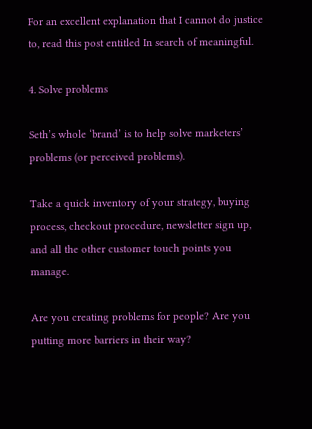For an excellent explanation that I cannot do justice to, read this post entitled In search of meaningful.

4. Solve problems

Seth’s whole ‘brand’ is to help solve marketers’ problems (or perceived problems).

Take a quick inventory of your strategy, buying process, checkout procedure, newsletter sign up, and all the other customer touch points you manage.

Are you creating problems for people? Are you putting more barriers in their way?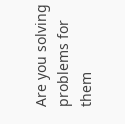Are you solving problems for them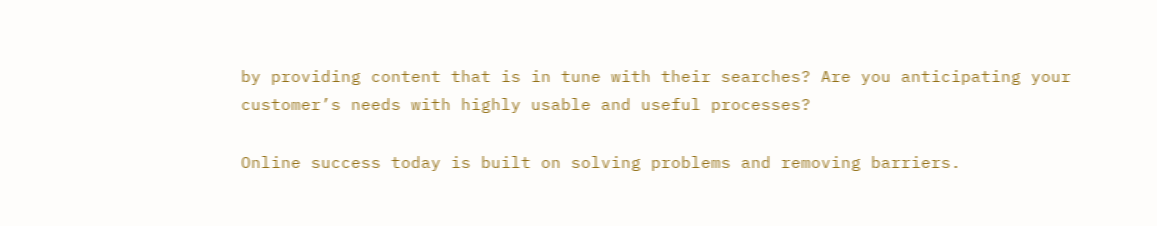by providing content that is in tune with their searches? Are you anticipating your customer’s needs with highly usable and useful processes?

Online success today is built on solving problems and removing barriers.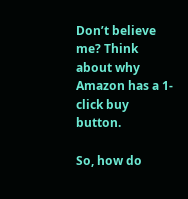Don’t believe me? Think about why Amazon has a 1-click buy button.

So, how do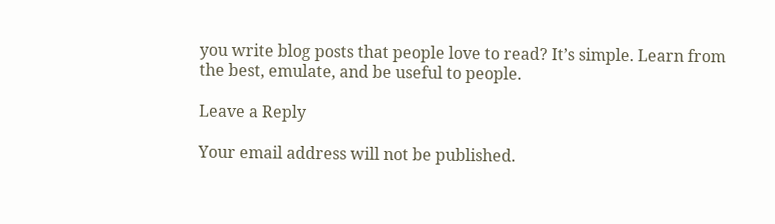you write blog posts that people love to read? It’s simple. Learn from the best, emulate, and be useful to people.

Leave a Reply

Your email address will not be published.